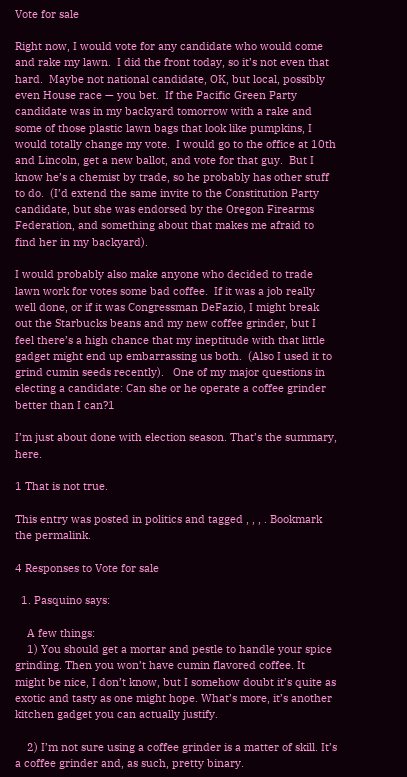Vote for sale

Right now, I would vote for any candidate who would come and rake my lawn.  I did the front today, so it’s not even that hard.  Maybe not national candidate, OK, but local, possibly even House race — you bet.  If the Pacific Green Party candidate was in my backyard tomorrow with a rake and some of those plastic lawn bags that look like pumpkins, I would totally change my vote.  I would go to the office at 10th and Lincoln, get a new ballot, and vote for that guy.  But I know he’s a chemist by trade, so he probably has other stuff to do.  (I’d extend the same invite to the Constitution Party candidate, but she was endorsed by the Oregon Firearms Federation, and something about that makes me afraid to find her in my backyard).

I would probably also make anyone who decided to trade lawn work for votes some bad coffee.  If it was a job really well done, or if it was Congressman DeFazio, I might break out the Starbucks beans and my new coffee grinder, but I feel there’s a high chance that my ineptitude with that little gadget might end up embarrassing us both.  (Also I used it to grind cumin seeds recently).   One of my major questions in electing a candidate: Can she or he operate a coffee grinder better than I can?1

I’m just about done with election season. That’s the summary, here.

1 That is not true.

This entry was posted in politics and tagged , , , . Bookmark the permalink.

4 Responses to Vote for sale

  1. Pasquino says:

    A few things:
    1) You should get a mortar and pestle to handle your spice grinding. Then you won’t have cumin flavored coffee. It might be nice, I don’t know, but I somehow doubt it’s quite as exotic and tasty as one might hope. What’s more, it’s another kitchen gadget you can actually justify.

    2) I’m not sure using a coffee grinder is a matter of skill. It’s a coffee grinder and, as such, pretty binary.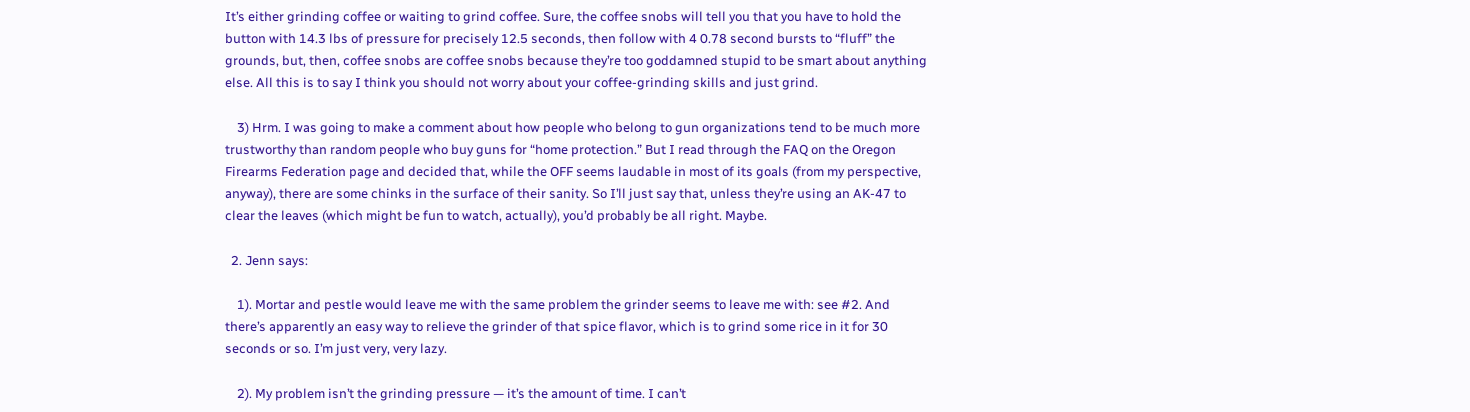It’s either grinding coffee or waiting to grind coffee. Sure, the coffee snobs will tell you that you have to hold the button with 14.3 lbs of pressure for precisely 12.5 seconds, then follow with 4 0.78 second bursts to “fluff” the grounds, but, then, coffee snobs are coffee snobs because they’re too goddamned stupid to be smart about anything else. All this is to say I think you should not worry about your coffee-grinding skills and just grind.

    3) Hrm. I was going to make a comment about how people who belong to gun organizations tend to be much more trustworthy than random people who buy guns for “home protection.” But I read through the FAQ on the Oregon Firearms Federation page and decided that, while the OFF seems laudable in most of its goals (from my perspective, anyway), there are some chinks in the surface of their sanity. So I’ll just say that, unless they’re using an AK-47 to clear the leaves (which might be fun to watch, actually), you’d probably be all right. Maybe.

  2. Jenn says:

    1). Mortar and pestle would leave me with the same problem the grinder seems to leave me with: see #2. And there’s apparently an easy way to relieve the grinder of that spice flavor, which is to grind some rice in it for 30 seconds or so. I’m just very, very lazy.

    2). My problem isn’t the grinding pressure — it’s the amount of time. I can’t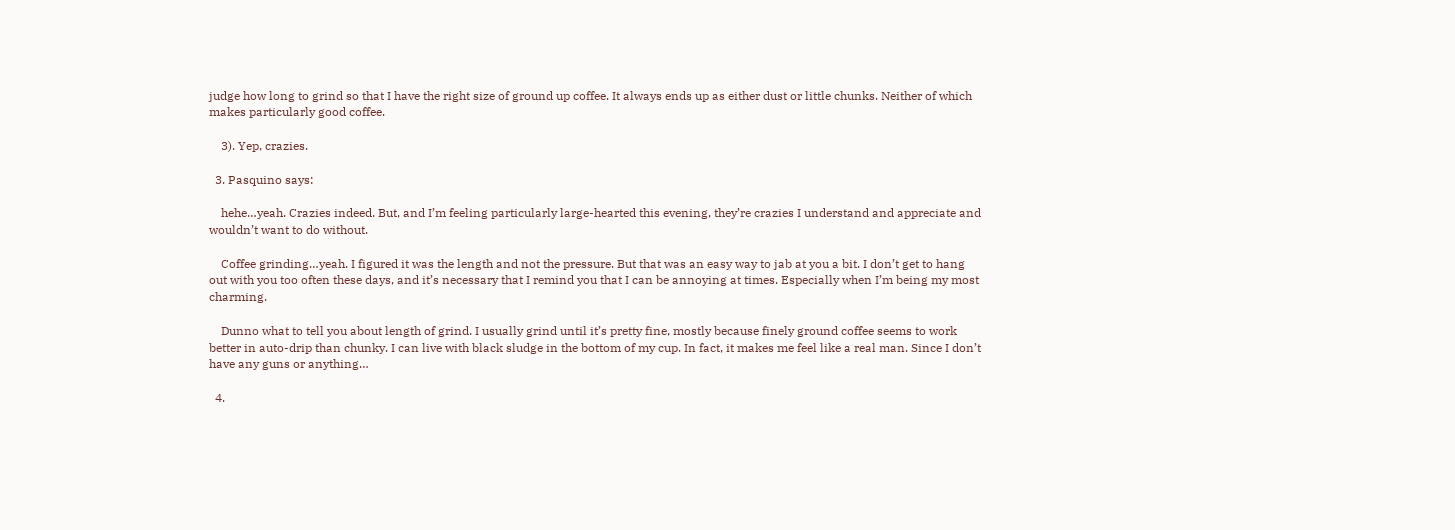judge how long to grind so that I have the right size of ground up coffee. It always ends up as either dust or little chunks. Neither of which makes particularly good coffee.

    3). Yep, crazies.

  3. Pasquino says:

    hehe…yeah. Crazies indeed. But, and I’m feeling particularly large-hearted this evening, they’re crazies I understand and appreciate and wouldn’t want to do without.

    Coffee grinding…yeah. I figured it was the length and not the pressure. But that was an easy way to jab at you a bit. I don’t get to hang out with you too often these days, and it’s necessary that I remind you that I can be annoying at times. Especially when I’m being my most charming.

    Dunno what to tell you about length of grind. I usually grind until it’s pretty fine, mostly because finely ground coffee seems to work better in auto-drip than chunky. I can live with black sludge in the bottom of my cup. In fact, it makes me feel like a real man. Since I don’t have any guns or anything…

  4.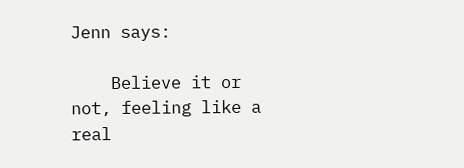Jenn says:

    Believe it or not, feeling like a real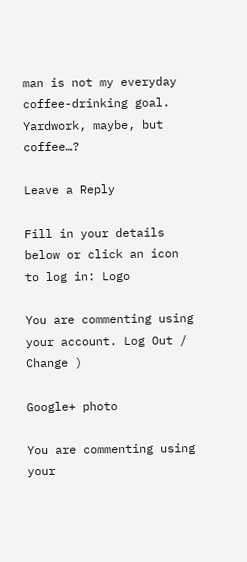man is not my everyday coffee-drinking goal. Yardwork, maybe, but coffee…?

Leave a Reply

Fill in your details below or click an icon to log in: Logo

You are commenting using your account. Log Out /  Change )

Google+ photo

You are commenting using your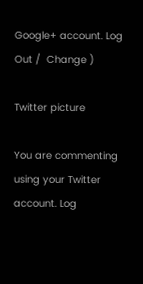Google+ account. Log Out /  Change )

Twitter picture

You are commenting using your Twitter account. Log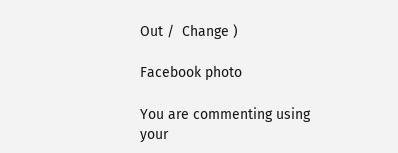Out /  Change )

Facebook photo

You are commenting using your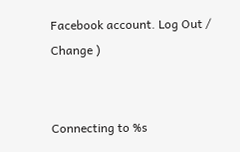Facebook account. Log Out /  Change )


Connecting to %s